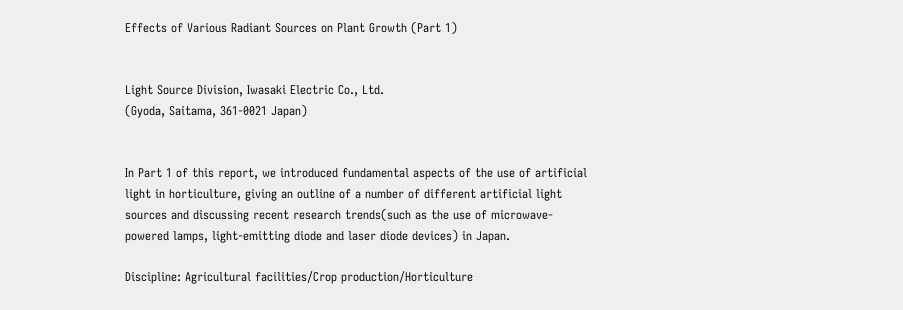Effects of Various Radiant Sources on Plant Growth (Part 1)


Light Source Division, Iwasaki Electric Co., Ltd.
(Gyoda, Saitama, 361-0021 Japan)


In Part 1 of this report, we introduced fundamental aspects of the use of artificial light in horticulture, giving an outline of a number of different artificial light sources and discussing recent research trends(such as the use of microwave-powered lamps, light-emitting diode and laser diode devices) in Japan.

Discipline: Agricultural facilities/Crop production/Horticulture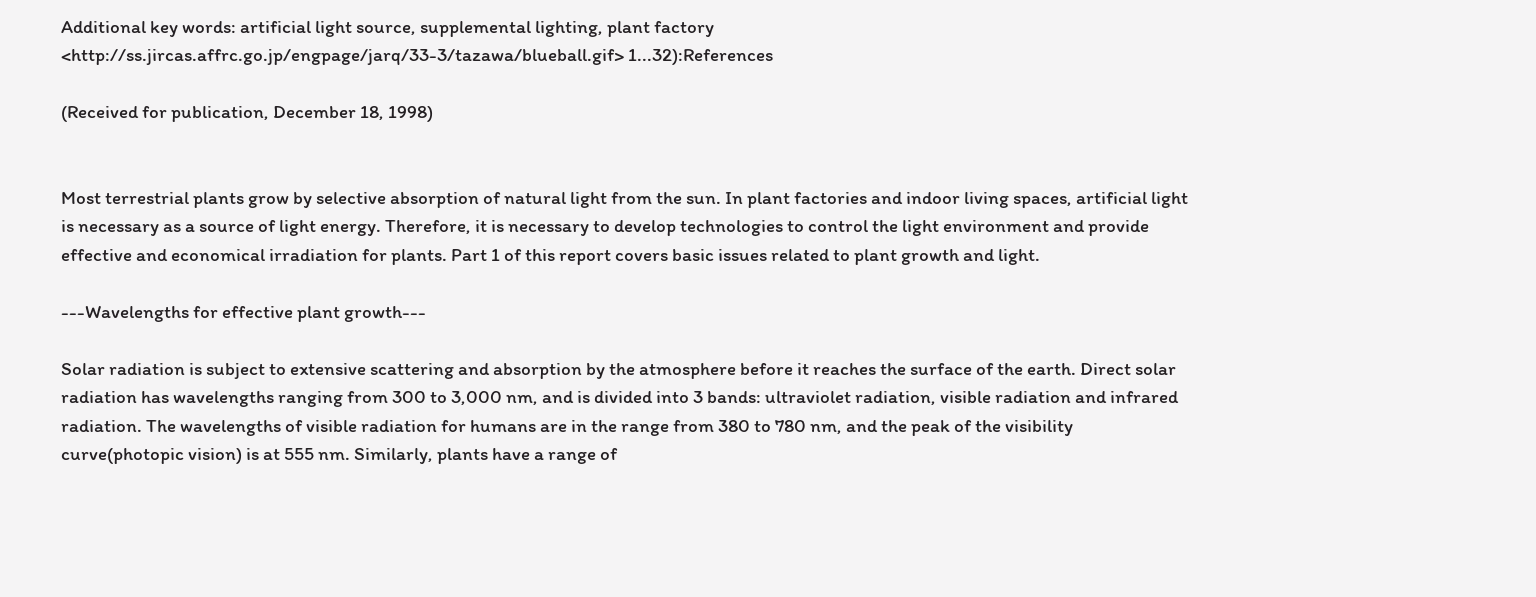Additional key words: artificial light source, supplemental lighting, plant factory
<http://ss.jircas.affrc.go.jp/engpage/jarq/33-3/tazawa/blueball.gif> 1...32):References

(Received for publication, December 18, 1998)


Most terrestrial plants grow by selective absorption of natural light from the sun. In plant factories and indoor living spaces, artificial light is necessary as a source of light energy. Therefore, it is necessary to develop technologies to control the light environment and provide effective and economical irradiation for plants. Part 1 of this report covers basic issues related to plant growth and light.

---Wavelengths for effective plant growth---

Solar radiation is subject to extensive scattering and absorption by the atmosphere before it reaches the surface of the earth. Direct solar radiation has wavelengths ranging from 300 to 3,000 nm, and is divided into 3 bands: ultraviolet radiation, visible radiation and infrared radiation. The wavelengths of visible radiation for humans are in the range from 380 to 780 nm, and the peak of the visibility curve(photopic vision) is at 555 nm. Similarly, plants have a range of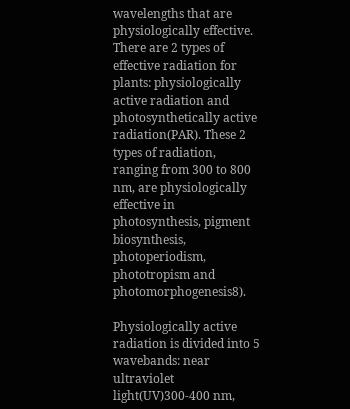wavelengths that are physiologically effective. There are 2 types of effective radiation for plants: physiologically active radiation and photosynthetically active radiation(PAR). These 2 types of radiation, ranging from 300 to 800 nm, are physiologically effective in photosynthesis, pigment biosynthesis, photoperiodism, phototropism and photomorphogenesis8).

Physiologically active radiation is divided into 5 wavebands: near ultraviolet light(UV)300-400 nm,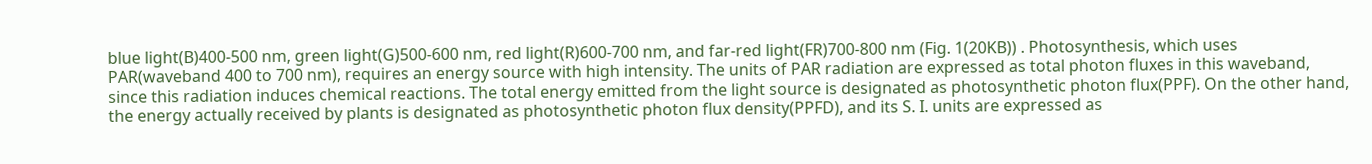blue light(B)400-500 nm, green light(G)500-600 nm, red light(R)600-700 nm, and far-red light(FR)700-800 nm (Fig. 1(20KB)) . Photosynthesis, which uses PAR(waveband 400 to 700 nm), requires an energy source with high intensity. The units of PAR radiation are expressed as total photon fluxes in this waveband, since this radiation induces chemical reactions. The total energy emitted from the light source is designated as photosynthetic photon flux(PPF). On the other hand, the energy actually received by plants is designated as photosynthetic photon flux density(PPFD), and its S. I. units are expressed as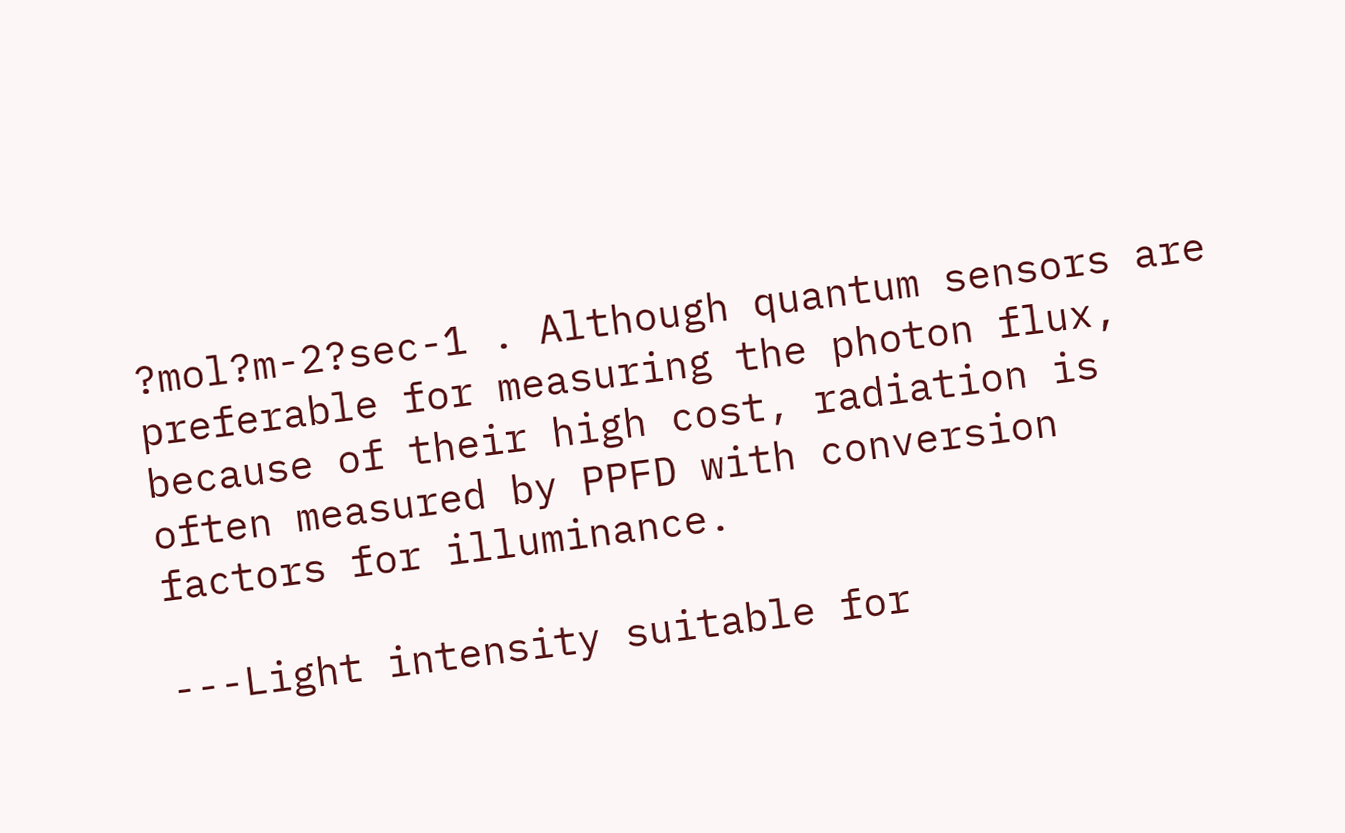?mol?m-2?sec-1 . Although quantum sensors are preferable for measuring the photon flux, because of their high cost, radiation is often measured by PPFD with conversion factors for illuminance.

---Light intensity suitable for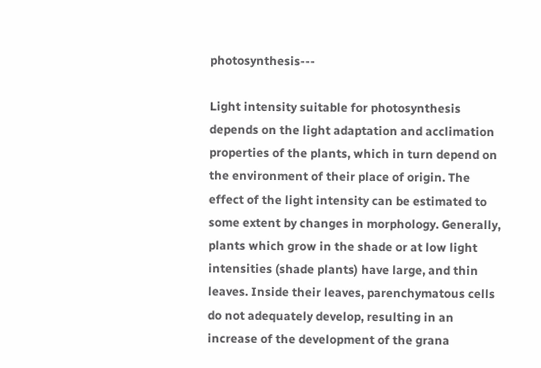photosynthesis---

Light intensity suitable for photosynthesis depends on the light adaptation and acclimation properties of the plants, which in turn depend on the environment of their place of origin. The effect of the light intensity can be estimated to some extent by changes in morphology. Generally, plants which grow in the shade or at low light intensities (shade plants) have large, and thin leaves. Inside their leaves, parenchymatous cells do not adequately develop, resulting in an increase of the development of the grana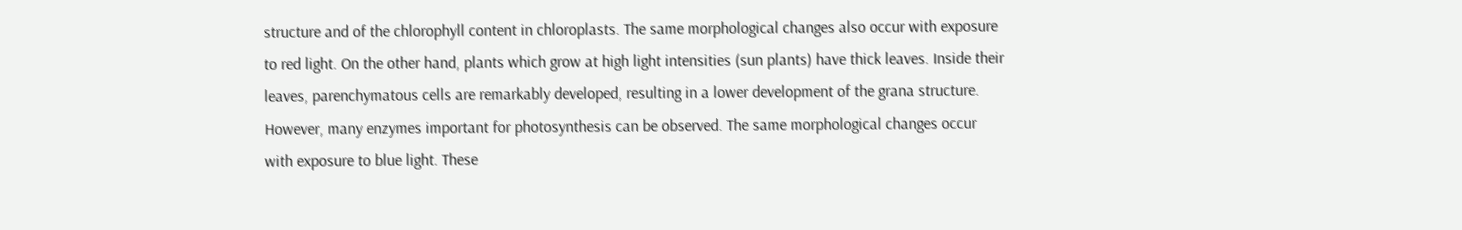structure and of the chlorophyll content in chloroplasts. The same morphological changes also occur with exposure to red light. On the other hand, plants which grow at high light intensities (sun plants) have thick leaves. Inside their leaves, parenchymatous cells are remarkably developed, resulting in a lower development of the grana structure. However, many enzymes important for photosynthesis can be observed. The same morphological changes occur with exposure to blue light. These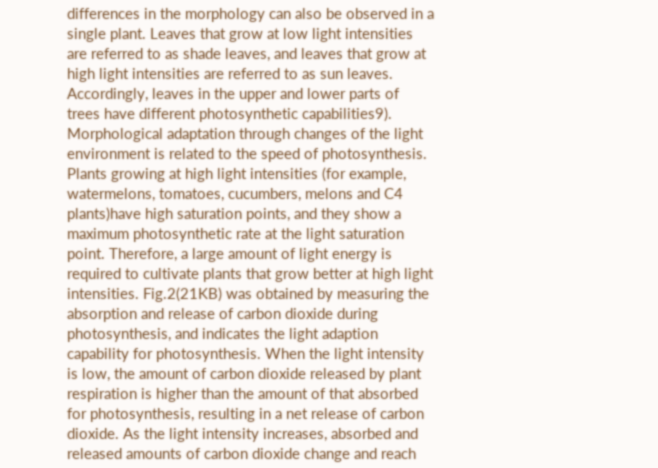differences in the morphology can also be observed in a single plant. Leaves that grow at low light intensities are referred to as shade leaves, and leaves that grow at high light intensities are referred to as sun leaves. Accordingly, leaves in the upper and lower parts of trees have different photosynthetic capabilities9). Morphological adaptation through changes of the light environment is related to the speed of photosynthesis. Plants growing at high light intensities (for example, watermelons, tomatoes, cucumbers, melons and C4 plants)have high saturation points, and they show a maximum photosynthetic rate at the light saturation point. Therefore, a large amount of light energy is required to cultivate plants that grow better at high light intensities. Fig.2(21KB) was obtained by measuring the absorption and release of carbon dioxide during photosynthesis, and indicates the light adaption capability for photosynthesis. When the light intensity is low, the amount of carbon dioxide released by plant respiration is higher than the amount of that absorbed for photosynthesis, resulting in a net release of carbon dioxide. As the light intensity increases, absorbed and released amounts of carbon dioxide change and reach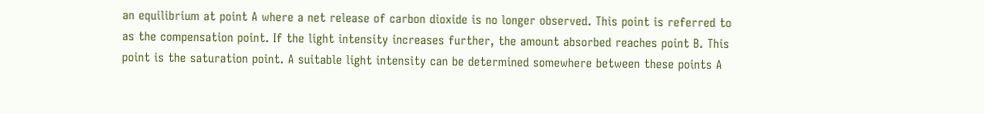an equilibrium at point A where a net release of carbon dioxide is no longer observed. This point is referred to as the compensation point. If the light intensity increases further, the amount absorbed reaches point B. This point is the saturation point. A suitable light intensity can be determined somewhere between these points A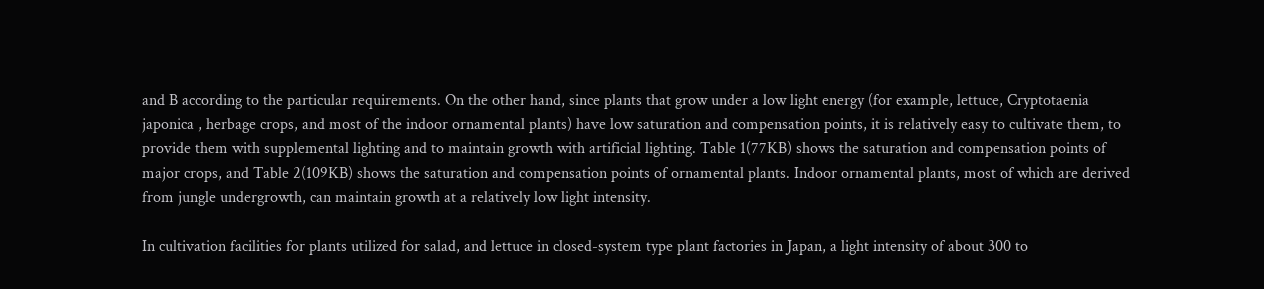and B according to the particular requirements. On the other hand, since plants that grow under a low light energy (for example, lettuce, Cryptotaenia japonica , herbage crops, and most of the indoor ornamental plants) have low saturation and compensation points, it is relatively easy to cultivate them, to provide them with supplemental lighting and to maintain growth with artificial lighting. Table 1(77KB) shows the saturation and compensation points of major crops, and Table 2(109KB) shows the saturation and compensation points of ornamental plants. Indoor ornamental plants, most of which are derived from jungle undergrowth, can maintain growth at a relatively low light intensity.

In cultivation facilities for plants utilized for salad, and lettuce in closed-system type plant factories in Japan, a light intensity of about 300 to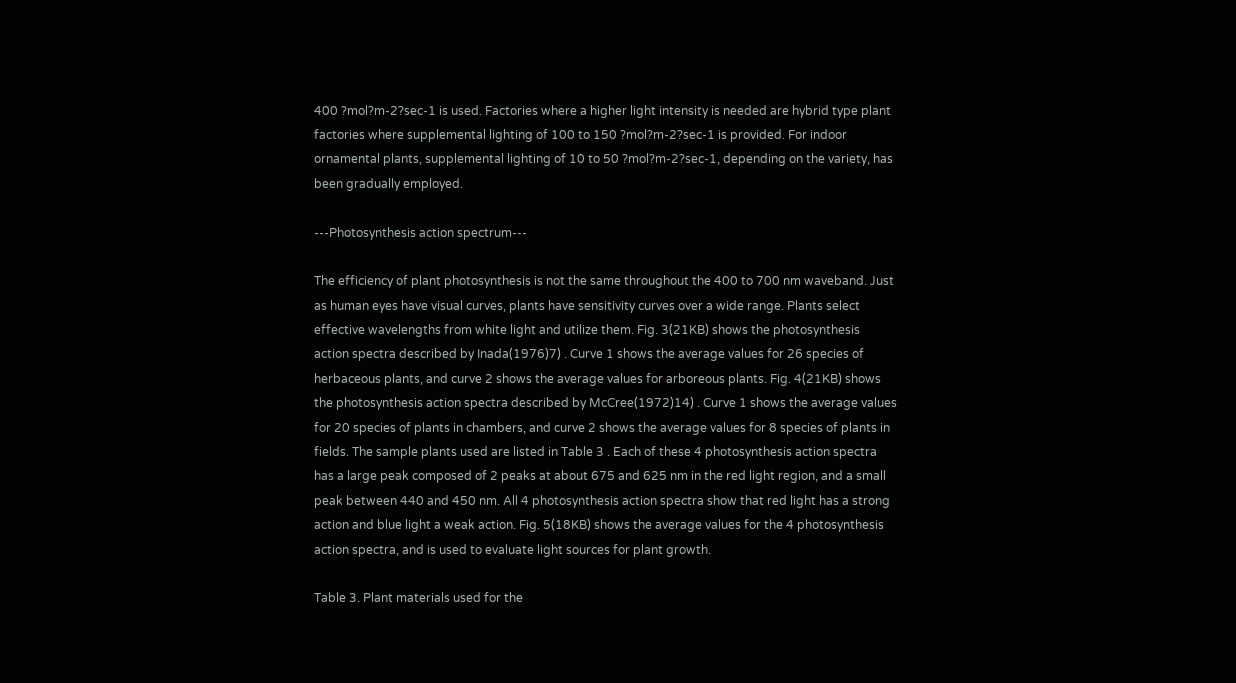400 ?mol?m-2?sec-1 is used. Factories where a higher light intensity is needed are hybrid type plant factories where supplemental lighting of 100 to 150 ?mol?m-2?sec-1 is provided. For indoor ornamental plants, supplemental lighting of 10 to 50 ?mol?m-2?sec-1, depending on the variety, has been gradually employed.

---Photosynthesis action spectrum---

The efficiency of plant photosynthesis is not the same throughout the 400 to 700 nm waveband. Just as human eyes have visual curves, plants have sensitivity curves over a wide range. Plants select effective wavelengths from white light and utilize them. Fig. 3(21KB) shows the photosynthesis action spectra described by Inada(1976)7) . Curve 1 shows the average values for 26 species of herbaceous plants, and curve 2 shows the average values for arboreous plants. Fig. 4(21KB) shows the photosynthesis action spectra described by McCree(1972)14) . Curve 1 shows the average values for 20 species of plants in chambers, and curve 2 shows the average values for 8 species of plants in fields. The sample plants used are listed in Table 3 . Each of these 4 photosynthesis action spectra has a large peak composed of 2 peaks at about 675 and 625 nm in the red light region, and a small peak between 440 and 450 nm. All 4 photosynthesis action spectra show that red light has a strong action and blue light a weak action. Fig. 5(18KB) shows the average values for the 4 photosynthesis action spectra, and is used to evaluate light sources for plant growth.

Table 3. Plant materials used for the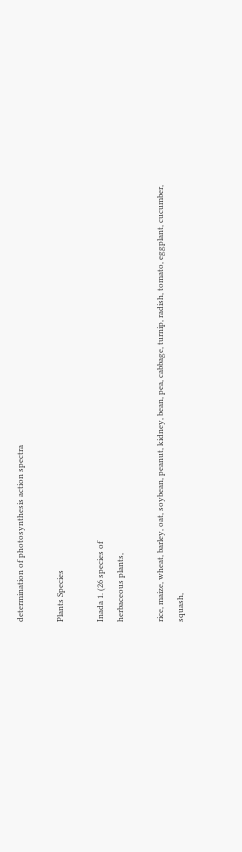determination of photosynthesis action spectra

Plants Species

Inada 1. (26 species of
herbaceous plants,

rice, maize, wheat, barley, oat, soybean, peanut, kidney, bean, pea, cabbage, turnip, radish, tomato, eggplant, cucumber, squash,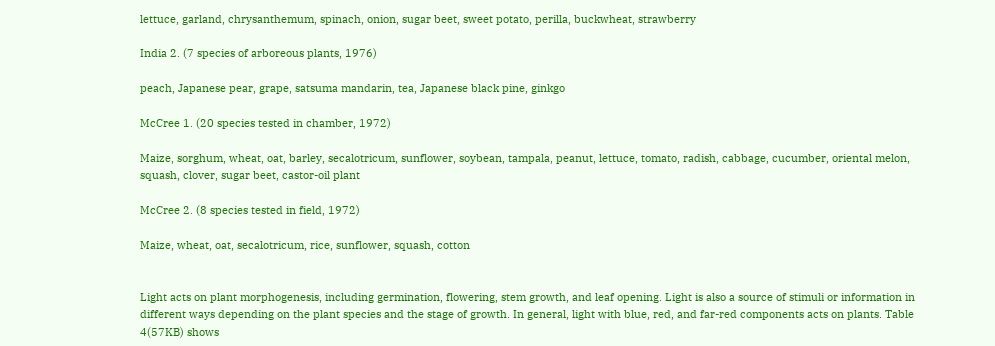lettuce, garland, chrysanthemum, spinach, onion, sugar beet, sweet potato, perilla, buckwheat, strawberry

India 2. (7 species of arboreous plants, 1976)

peach, Japanese pear, grape, satsuma mandarin, tea, Japanese black pine, ginkgo

McCree 1. (20 species tested in chamber, 1972)

Maize, sorghum, wheat, oat, barley, secalotricum, sunflower, soybean, tampala, peanut, lettuce, tomato, radish, cabbage, cucumber, oriental melon, squash, clover, sugar beet, castor-oil plant

McCree 2. (8 species tested in field, 1972)

Maize, wheat, oat, secalotricum, rice, sunflower, squash, cotton


Light acts on plant morphogenesis, including germination, flowering, stem growth, and leaf opening. Light is also a source of stimuli or information in different ways depending on the plant species and the stage of growth. In general, light with blue, red, and far-red components acts on plants. Table 4(57KB) shows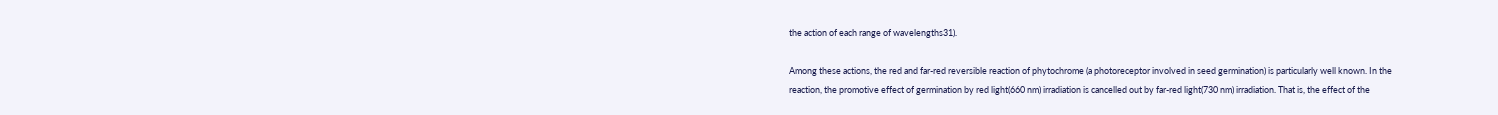the action of each range of wavelengths31).

Among these actions, the red and far-red reversible reaction of phytochrome (a photoreceptor involved in seed germination) is particularly well known. In the reaction, the promotive effect of germination by red light(660 nm) irradiation is cancelled out by far-red light(730 nm) irradiation. That is, the effect of the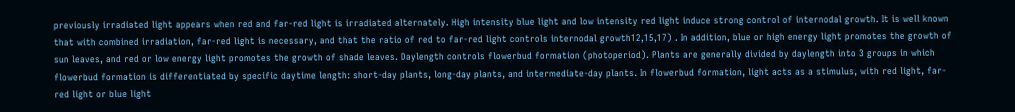previously irradiated light appears when red and far-red light is irradiated alternately. High intensity blue light and low intensity red light induce strong control of internodal growth. It is well known that with combined irradiation, far-red light is necessary, and that the ratio of red to far-red light controls internodal growth12,15,17) . In addition, blue or high energy light promotes the growth of sun leaves, and red or low energy light promotes the growth of shade leaves. Daylength controls flowerbud formation (photoperiod). Plants are generally divided by daylength into 3 groups in which flowerbud formation is differentiated by specific daytime length: short-day plants, long-day plants, and intermediate-day plants. In flowerbud formation, light acts as a stimulus, with red light, far-red light or blue light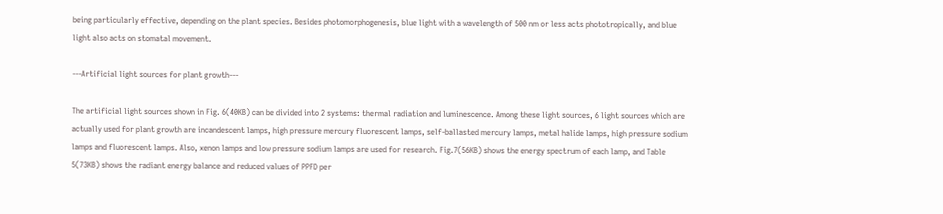being particularly effective, depending on the plant species. Besides photomorphogenesis, blue light with a wavelength of 500 nm or less acts phototropically, and blue light also acts on stomatal movement.

---Artificial light sources for plant growth---

The artificial light sources shown in Fig. 6(40KB) can be divided into 2 systems: thermal radiation and luminescence. Among these light sources, 6 light sources which are actually used for plant growth are incandescent lamps, high pressure mercury fluorescent lamps, self-ballasted mercury lamps, metal halide lamps, high pressure sodium lamps and fluorescent lamps. Also, xenon lamps and low pressure sodium lamps are used for research. Fig.7(56KB) shows the energy spectrum of each lamp, and Table 5(73KB) shows the radiant energy balance and reduced values of PPFD per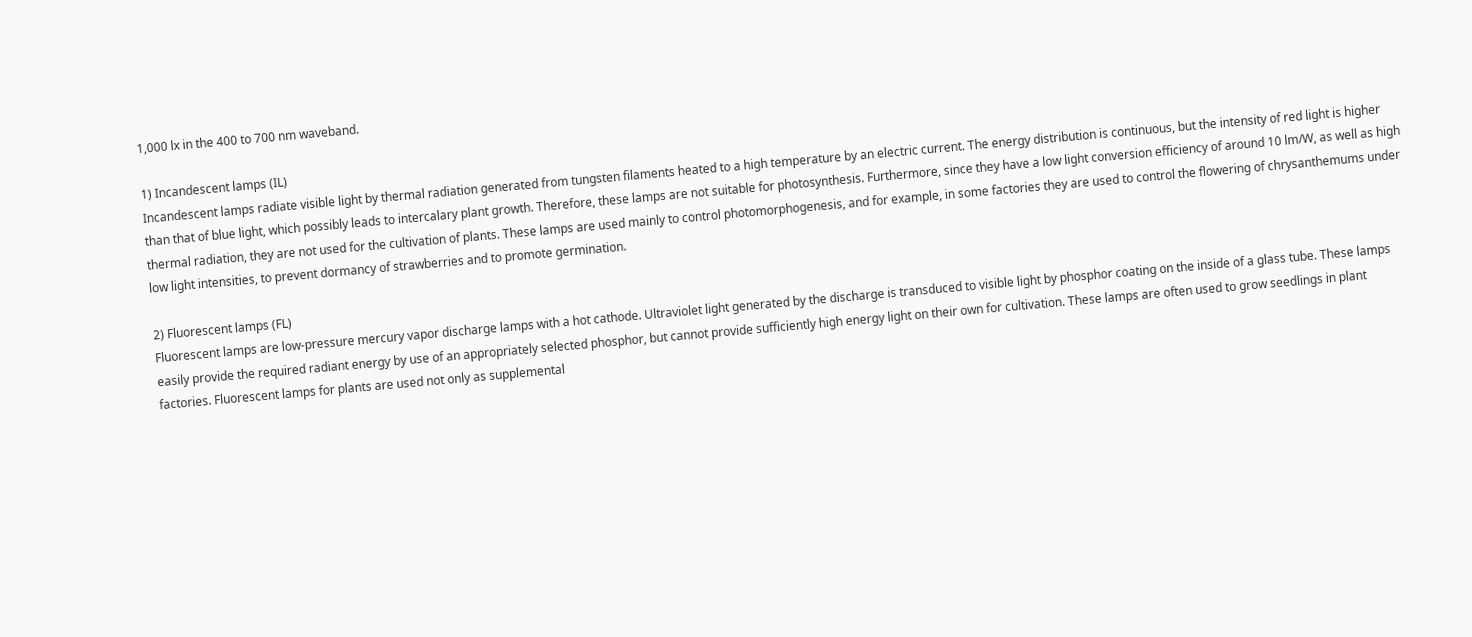1,000 lx in the 400 to 700 nm waveband.

1) Incandescent lamps (IL)
Incandescent lamps radiate visible light by thermal radiation generated from tungsten filaments heated to a high temperature by an electric current. The energy distribution is continuous, but the intensity of red light is higher than that of blue light, which possibly leads to intercalary plant growth. Therefore, these lamps are not suitable for photosynthesis. Furthermore, since they have a low light conversion efficiency of around 10 lm/W, as well as high thermal radiation, they are not used for the cultivation of plants. These lamps are used mainly to control photomorphogenesis, and for example, in some factories they are used to control the flowering of chrysanthemums under low light intensities, to prevent dormancy of strawberries and to promote germination.

2) Fluorescent lamps (FL)
Fluorescent lamps are low-pressure mercury vapor discharge lamps with a hot cathode. Ultraviolet light generated by the discharge is transduced to visible light by phosphor coating on the inside of a glass tube. These lamps easily provide the required radiant energy by use of an appropriately selected phosphor, but cannot provide sufficiently high energy light on their own for cultivation. These lamps are often used to grow seedlings in plant factories. Fluorescent lamps for plants are used not only as supplemental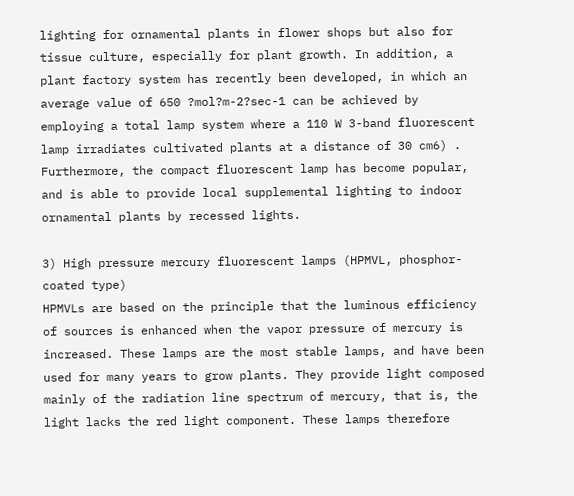lighting for ornamental plants in flower shops but also for tissue culture, especially for plant growth. In addition, a plant factory system has recently been developed, in which an average value of 650 ?mol?m-2?sec-1 can be achieved by employing a total lamp system where a 110 W 3-band fluorescent lamp irradiates cultivated plants at a distance of 30 cm6) . Furthermore, the compact fluorescent lamp has become popular, and is able to provide local supplemental lighting to indoor ornamental plants by recessed lights.

3) High pressure mercury fluorescent lamps (HPMVL, phosphor-coated type)
HPMVLs are based on the principle that the luminous efficiency of sources is enhanced when the vapor pressure of mercury is increased. These lamps are the most stable lamps, and have been used for many years to grow plants. They provide light composed mainly of the radiation line spectrum of mercury, that is, the light lacks the red light component. These lamps therefore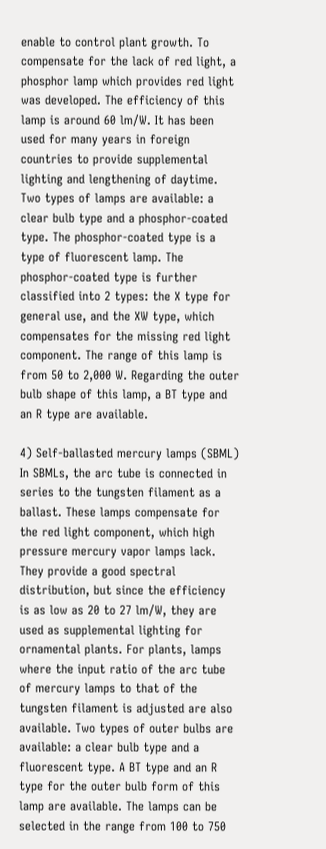enable to control plant growth. To compensate for the lack of red light, a phosphor lamp which provides red light was developed. The efficiency of this lamp is around 60 lm/W. It has been used for many years in foreign countries to provide supplemental lighting and lengthening of daytime. Two types of lamps are available: a clear bulb type and a phosphor-coated type. The phosphor-coated type is a type of fluorescent lamp. The phosphor-coated type is further classified into 2 types: the X type for general use, and the XW type, which compensates for the missing red light component. The range of this lamp is from 50 to 2,000 W. Regarding the outer bulb shape of this lamp, a BT type and an R type are available.

4) Self-ballasted mercury lamps (SBML)
In SBMLs, the arc tube is connected in series to the tungsten filament as a ballast. These lamps compensate for the red light component, which high pressure mercury vapor lamps lack. They provide a good spectral distribution, but since the efficiency is as low as 20 to 27 lm/W, they are used as supplemental lighting for ornamental plants. For plants, lamps where the input ratio of the arc tube of mercury lamps to that of the tungsten filament is adjusted are also available. Two types of outer bulbs are available: a clear bulb type and a fluorescent type. A BT type and an R type for the outer bulb form of this lamp are available. The lamps can be selected in the range from 100 to 750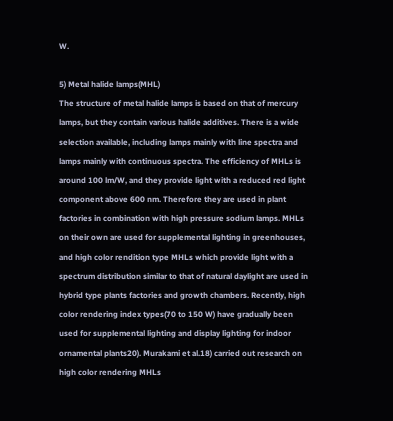W.

5) Metal halide lamps(MHL)
The structure of metal halide lamps is based on that of mercury lamps, but they contain various halide additives. There is a wide selection available, including lamps mainly with line spectra and lamps mainly with continuous spectra. The efficiency of MHLs is around 100 lm/W, and they provide light with a reduced red light component above 600 nm. Therefore they are used in plant factories in combination with high pressure sodium lamps. MHLs on their own are used for supplemental lighting in greenhouses, and high color rendition type MHLs which provide light with a spectrum distribution similar to that of natural daylight are used in hybrid type plants factories and growth chambers. Recently, high color rendering index types(70 to 150 W) have gradually been used for supplemental lighting and display lighting for indoor ornamental plants20). Murakami et al.18) carried out research on high color rendering MHLs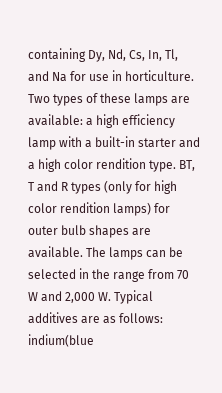containing Dy, Nd, Cs, In, Tl, and Na for use in horticulture. Two types of these lamps are available: a high efficiency lamp with a built-in starter and a high color rendition type. BT, T and R types (only for high color rendition lamps) for outer bulb shapes are available. The lamps can be selected in the range from 70 W and 2,000 W. Typical additives are as follows: indium(blue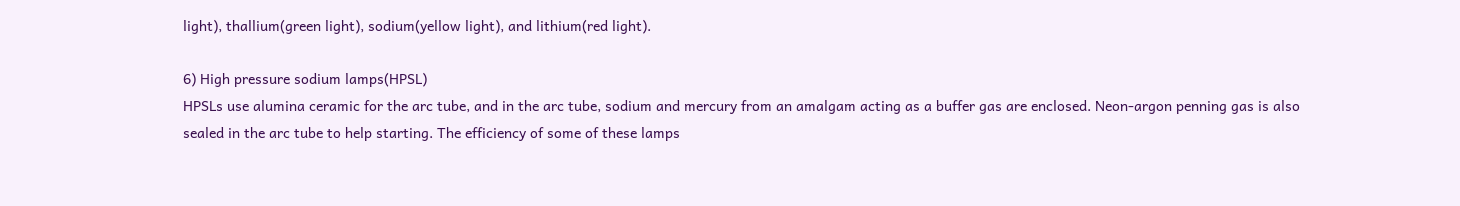light), thallium(green light), sodium(yellow light), and lithium(red light).

6) High pressure sodium lamps(HPSL)
HPSLs use alumina ceramic for the arc tube, and in the arc tube, sodium and mercury from an amalgam acting as a buffer gas are enclosed. Neon-argon penning gas is also sealed in the arc tube to help starting. The efficiency of some of these lamps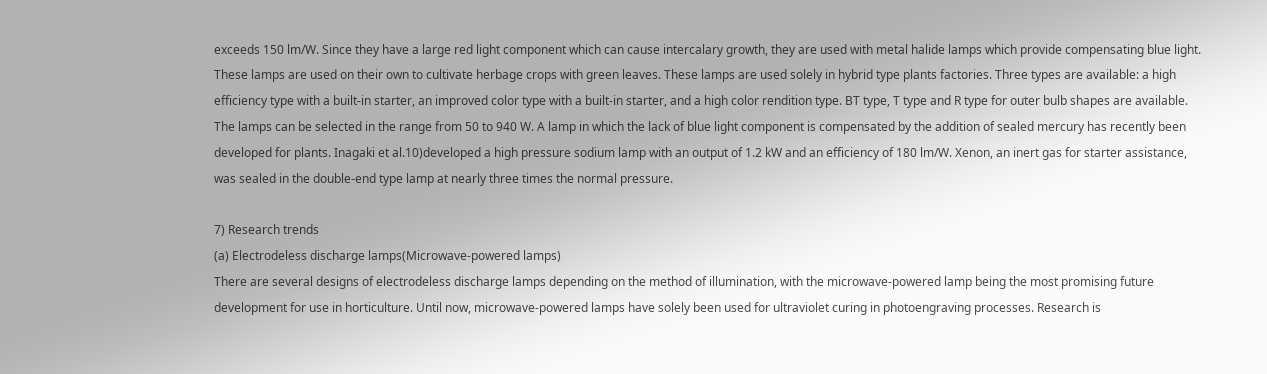exceeds 150 lm/W. Since they have a large red light component which can cause intercalary growth, they are used with metal halide lamps which provide compensating blue light. These lamps are used on their own to cultivate herbage crops with green leaves. These lamps are used solely in hybrid type plants factories. Three types are available: a high efficiency type with a built-in starter, an improved color type with a built-in starter, and a high color rendition type. BT type, T type and R type for outer bulb shapes are available. The lamps can be selected in the range from 50 to 940 W. A lamp in which the lack of blue light component is compensated by the addition of sealed mercury has recently been developed for plants. Inagaki et al.10)developed a high pressure sodium lamp with an output of 1.2 kW and an efficiency of 180 lm/W. Xenon, an inert gas for starter assistance, was sealed in the double-end type lamp at nearly three times the normal pressure.

7) Research trends
(a) Electrodeless discharge lamps(Microwave-powered lamps)
There are several designs of electrodeless discharge lamps depending on the method of illumination, with the microwave-powered lamp being the most promising future development for use in horticulture. Until now, microwave-powered lamps have solely been used for ultraviolet curing in photoengraving processes. Research is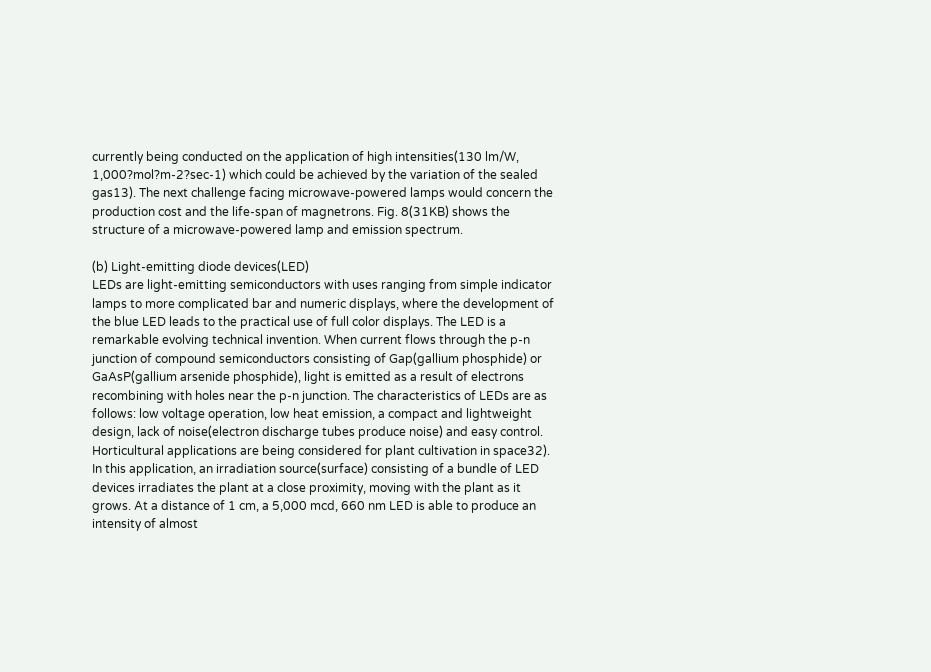currently being conducted on the application of high intensities(130 lm/W, 1,000?mol?m-2?sec-1) which could be achieved by the variation of the sealed gas13). The next challenge facing microwave-powered lamps would concern the production cost and the life-span of magnetrons. Fig. 8(31KB) shows the structure of a microwave-powered lamp and emission spectrum.

(b) Light-emitting diode devices(LED)
LEDs are light-emitting semiconductors with uses ranging from simple indicator lamps to more complicated bar and numeric displays, where the development of the blue LED leads to the practical use of full color displays. The LED is a remarkable evolving technical invention. When current flows through the p-n junction of compound semiconductors consisting of Gap(gallium phosphide) or GaAsP(gallium arsenide phosphide), light is emitted as a result of electrons recombining with holes near the p-n junction. The characteristics of LEDs are as follows: low voltage operation, low heat emission, a compact and lightweight design, lack of noise(electron discharge tubes produce noise) and easy control.
Horticultural applications are being considered for plant cultivation in space32). In this application, an irradiation source(surface) consisting of a bundle of LED devices irradiates the plant at a close proximity, moving with the plant as it grows. At a distance of 1 cm, a 5,000 mcd, 660 nm LED is able to produce an intensity of almost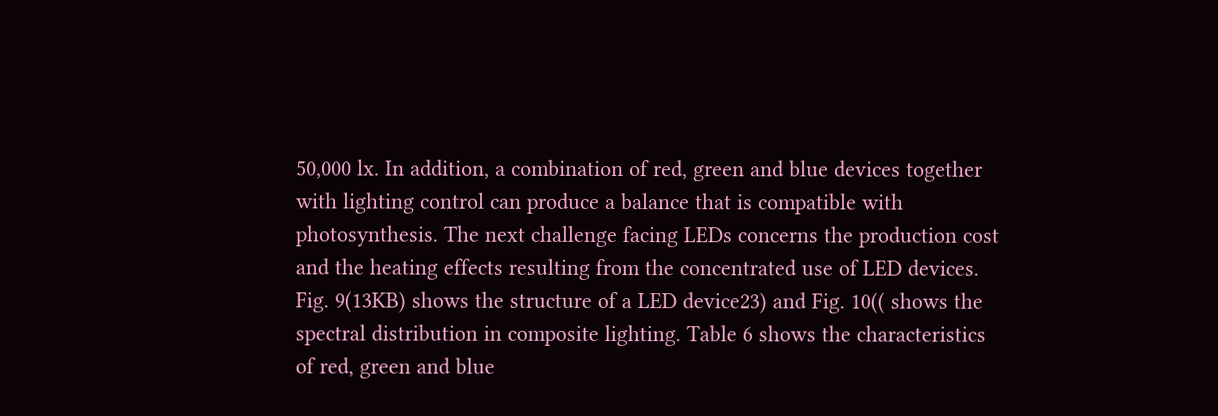50,000 lx. In addition, a combination of red, green and blue devices together with lighting control can produce a balance that is compatible with photosynthesis. The next challenge facing LEDs concerns the production cost and the heating effects resulting from the concentrated use of LED devices. Fig. 9(13KB) shows the structure of a LED device23) and Fig. 10(( shows the spectral distribution in composite lighting. Table 6 shows the characteristics of red, green and blue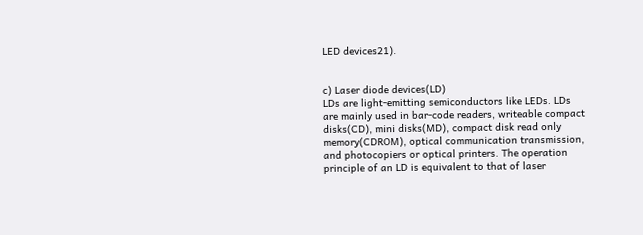LED devices21).


c) Laser diode devices(LD)
LDs are light-emitting semiconductors like LEDs. LDs are mainly used in bar-code readers, writeable compact disks(CD), mini disks(MD), compact disk read only memory(CDROM), optical communication transmission, and photocopiers or optical printers. The operation principle of an LD is equivalent to that of laser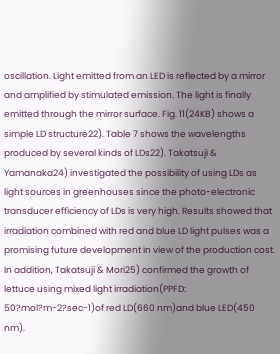oscillation. Light emitted from an LED is reflected by a mirror and amplified by stimulated emission. The light is finally emitted through the mirror surface. Fig. 11(24KB) shows a simple LD structure22). Table 7 shows the wavelengths produced by several kinds of LDs22). Takatsuji & Yamanaka24) investigated the possibility of using LDs as light sources in greenhouses since the photo-electronic transducer efficiency of LDs is very high. Results showed that irradiation combined with red and blue LD light pulses was a promising future development in view of the production cost. In addition, Takatsuji & Mori25) confirmed the growth of lettuce using mixed light irradiation(PPFD: 50?mol?m-2?sec-1)of red LD(660 nm)and blue LED(450 nm).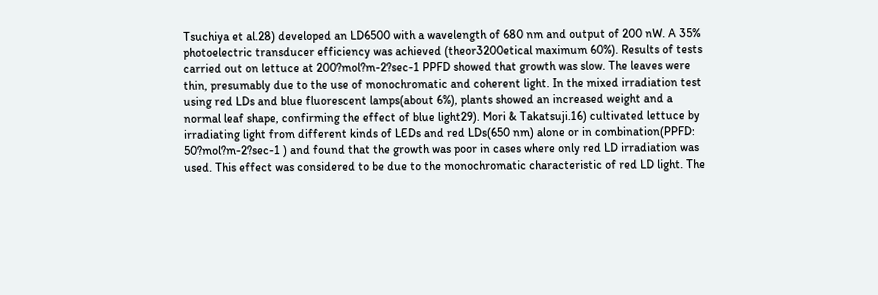Tsuchiya et al.28) developed an LD6500 with a wavelength of 680 nm and output of 200 nW. A 35% photoelectric transducer efficiency was achieved (theor3200etical maximum 60%). Results of tests carried out on lettuce at 200?mol?m-2?sec-1 PPFD showed that growth was slow. The leaves were thin, presumably due to the use of monochromatic and coherent light. In the mixed irradiation test using red LDs and blue fluorescent lamps(about 6%), plants showed an increased weight and a normal leaf shape, confirming the effect of blue light29). Mori & Takatsuji.16) cultivated lettuce by irradiating light from different kinds of LEDs and red LDs(650 nm) alone or in combination(PPFD: 50?mol?m-2?sec-1 ) and found that the growth was poor in cases where only red LD irradiation was used. This effect was considered to be due to the monochromatic characteristic of red LD light. The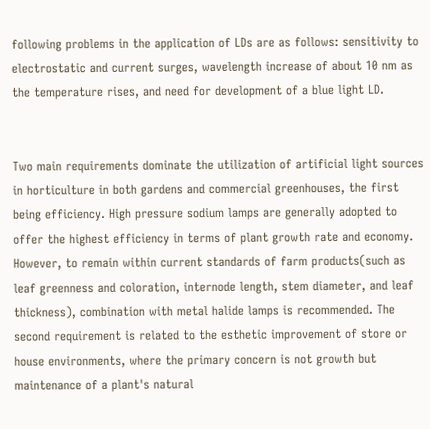following problems in the application of LDs are as follows: sensitivity to electrostatic and current surges, wavelength increase of about 10 nm as the temperature rises, and need for development of a blue light LD.


Two main requirements dominate the utilization of artificial light sources in horticulture in both gardens and commercial greenhouses, the first being efficiency. High pressure sodium lamps are generally adopted to offer the highest efficiency in terms of plant growth rate and economy. However, to remain within current standards of farm products(such as leaf greenness and coloration, internode length, stem diameter, and leaf thickness), combination with metal halide lamps is recommended. The second requirement is related to the esthetic improvement of store or house environments, where the primary concern is not growth but maintenance of a plant's natural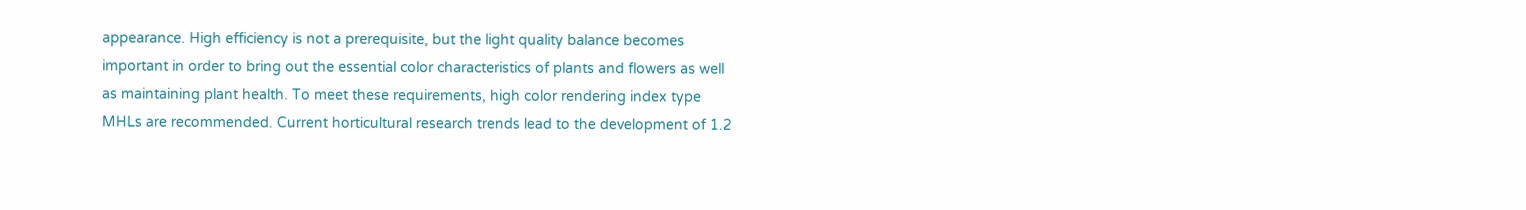appearance. High efficiency is not a prerequisite, but the light quality balance becomes important in order to bring out the essential color characteristics of plants and flowers as well as maintaining plant health. To meet these requirements, high color rendering index type MHLs are recommended. Current horticultural research trends lead to the development of 1.2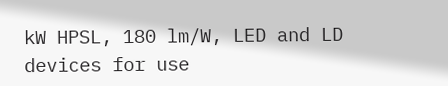kW HPSL, 180 lm/W, LED and LD devices for use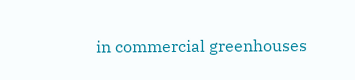in commercial greenhouses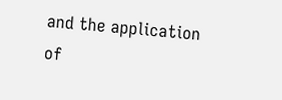and the application of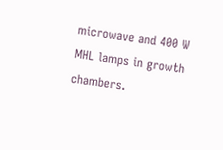microwave and 400 W MHL lamps in growth chambers.